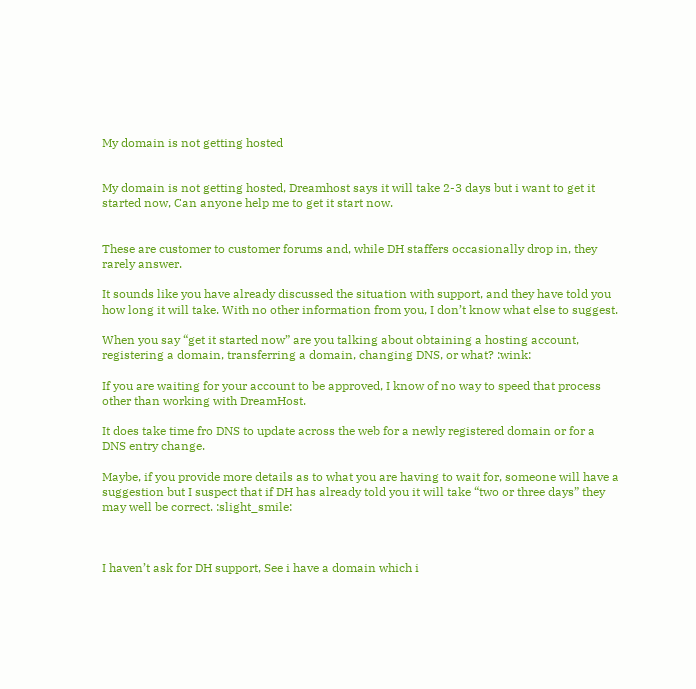My domain is not getting hosted


My domain is not getting hosted, Dreamhost says it will take 2-3 days but i want to get it started now, Can anyone help me to get it start now.


These are customer to customer forums and, while DH staffers occasionally drop in, they rarely answer.

It sounds like you have already discussed the situation with support, and they have told you how long it will take. With no other information from you, I don’t know what else to suggest.

When you say “get it started now” are you talking about obtaining a hosting account, registering a domain, transferring a domain, changing DNS, or what? :wink:

If you are waiting for your account to be approved, I know of no way to speed that process other than working with DreamHost.

It does take time fro DNS to update across the web for a newly registered domain or for a DNS entry change.

Maybe, if you provide more details as to what you are having to wait for, someone will have a suggestion but I suspect that if DH has already told you it will take “two or three days” they may well be correct. :slight_smile:



I haven’t ask for DH support, See i have a domain which i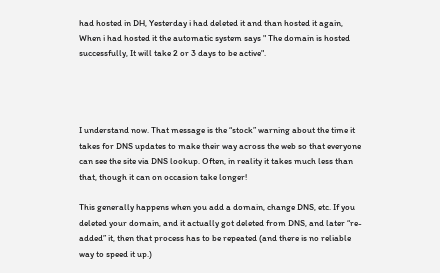had hosted in DH, Yesterday i had deleted it and than hosted it again, When i had hosted it the automatic system says " The domain is hosted successfully, It will take 2 or 3 days to be active".




I understand now. That message is the “stock” warning about the time it takes for DNS updates to make their way across the web so that everyone can see the site via DNS lookup. Often, in reality it takes much less than that, though it can on occasion take longer!

This generally happens when you add a domain, change DNS, etc. If you deleted your domain, and it actually got deleted from DNS, and later “re-added” it, then that process has to be repeated (and there is no reliable way to speed it up.)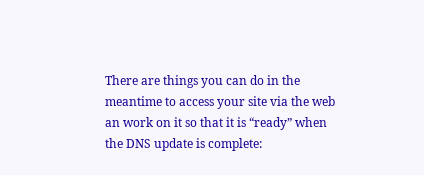There are things you can do in the meantime to access your site via the web an work on it so that it is “ready” when the DNS update is complete: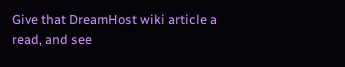Give that DreamHost wiki article a read, and see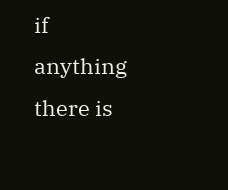if anything there is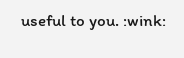useful to you. :wink: